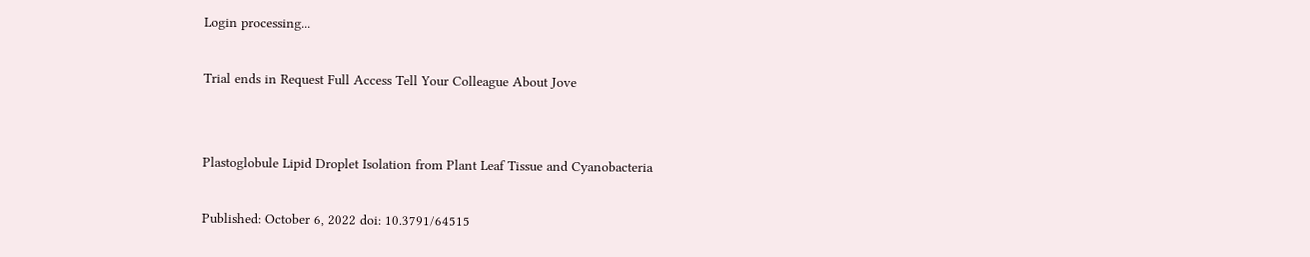Login processing...

Trial ends in Request Full Access Tell Your Colleague About Jove


Plastoglobule Lipid Droplet Isolation from Plant Leaf Tissue and Cyanobacteria

Published: October 6, 2022 doi: 10.3791/64515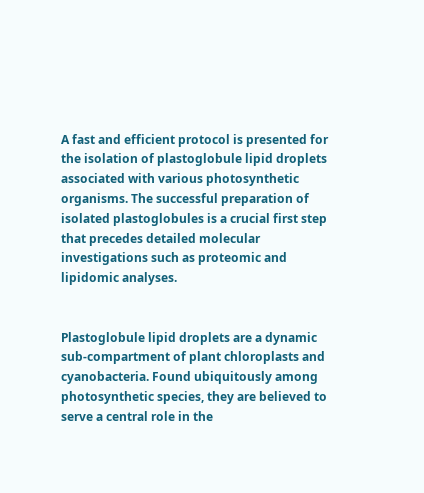A fast and efficient protocol is presented for the isolation of plastoglobule lipid droplets associated with various photosynthetic organisms. The successful preparation of isolated plastoglobules is a crucial first step that precedes detailed molecular investigations such as proteomic and lipidomic analyses.


Plastoglobule lipid droplets are a dynamic sub-compartment of plant chloroplasts and cyanobacteria. Found ubiquitously among photosynthetic species, they are believed to serve a central role in the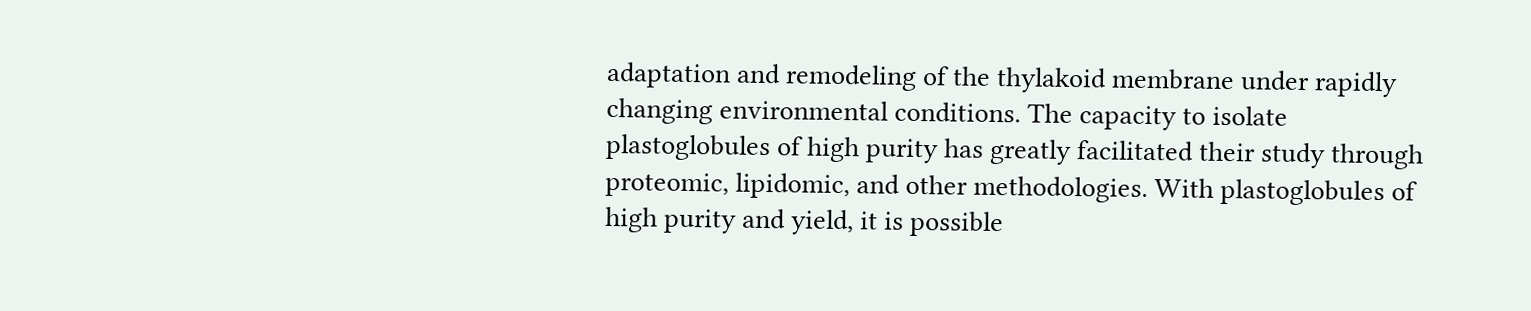adaptation and remodeling of the thylakoid membrane under rapidly changing environmental conditions. The capacity to isolate plastoglobules of high purity has greatly facilitated their study through proteomic, lipidomic, and other methodologies. With plastoglobules of high purity and yield, it is possible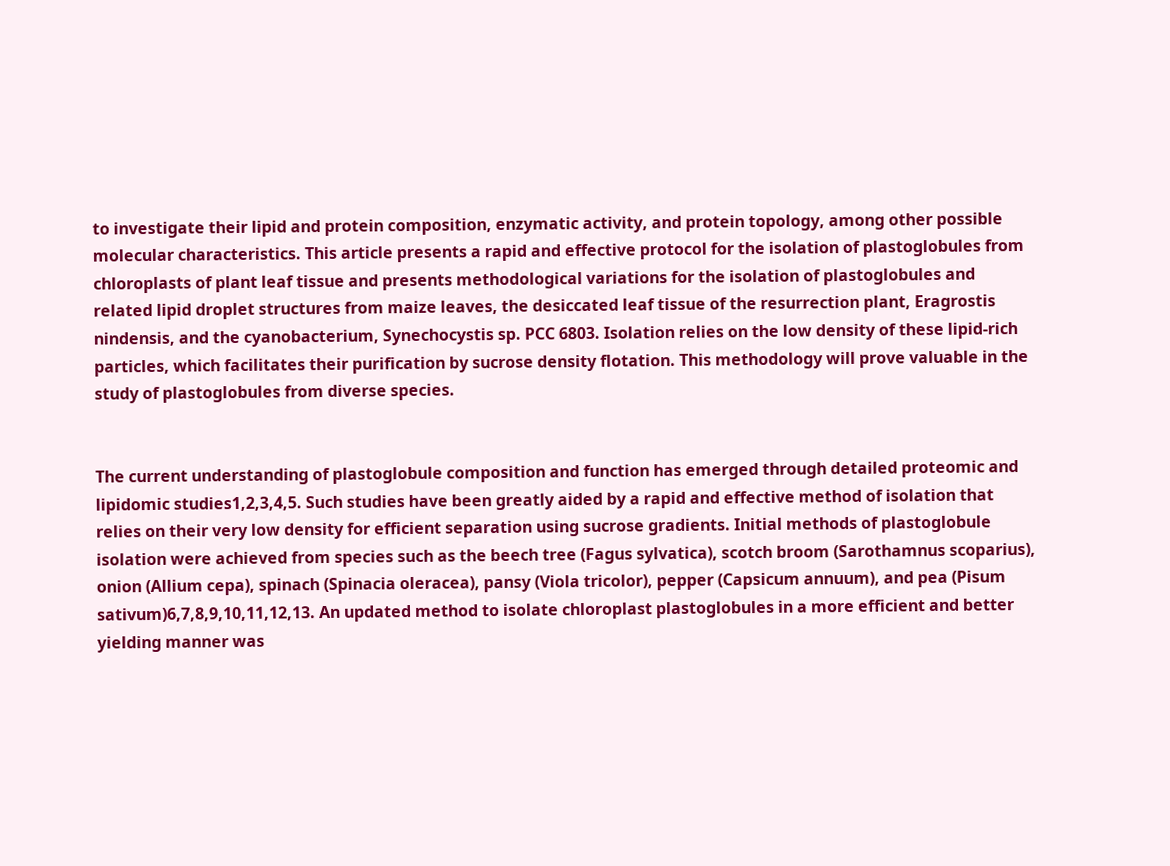to investigate their lipid and protein composition, enzymatic activity, and protein topology, among other possible molecular characteristics. This article presents a rapid and effective protocol for the isolation of plastoglobules from chloroplasts of plant leaf tissue and presents methodological variations for the isolation of plastoglobules and related lipid droplet structures from maize leaves, the desiccated leaf tissue of the resurrection plant, Eragrostis nindensis, and the cyanobacterium, Synechocystis sp. PCC 6803. Isolation relies on the low density of these lipid-rich particles, which facilitates their purification by sucrose density flotation. This methodology will prove valuable in the study of plastoglobules from diverse species.


The current understanding of plastoglobule composition and function has emerged through detailed proteomic and lipidomic studies1,2,3,4,5. Such studies have been greatly aided by a rapid and effective method of isolation that relies on their very low density for efficient separation using sucrose gradients. Initial methods of plastoglobule isolation were achieved from species such as the beech tree (Fagus sylvatica), scotch broom (Sarothamnus scoparius), onion (Allium cepa), spinach (Spinacia oleracea), pansy (Viola tricolor), pepper (Capsicum annuum), and pea (Pisum sativum)6,7,8,9,10,11,12,13. An updated method to isolate chloroplast plastoglobules in a more efficient and better yielding manner was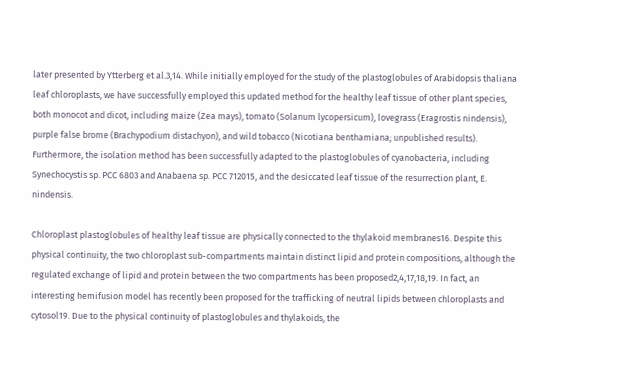later presented by Ytterberg et al.3,14. While initially employed for the study of the plastoglobules of Arabidopsis thaliana leaf chloroplasts, we have successfully employed this updated method for the healthy leaf tissue of other plant species, both monocot and dicot, including maize (Zea mays), tomato (Solanum lycopersicum), lovegrass (Eragrostis nindensis), purple false brome (Brachypodium distachyon), and wild tobacco (Nicotiana benthamiana; unpublished results). Furthermore, the isolation method has been successfully adapted to the plastoglobules of cyanobacteria, including Synechocystis sp. PCC 6803 and Anabaena sp. PCC 712015, and the desiccated leaf tissue of the resurrection plant, E. nindensis.

Chloroplast plastoglobules of healthy leaf tissue are physically connected to the thylakoid membranes16. Despite this physical continuity, the two chloroplast sub-compartments maintain distinct lipid and protein compositions, although the regulated exchange of lipid and protein between the two compartments has been proposed2,4,17,18,19. In fact, an interesting hemifusion model has recently been proposed for the trafficking of neutral lipids between chloroplasts and cytosol19. Due to the physical continuity of plastoglobules and thylakoids, the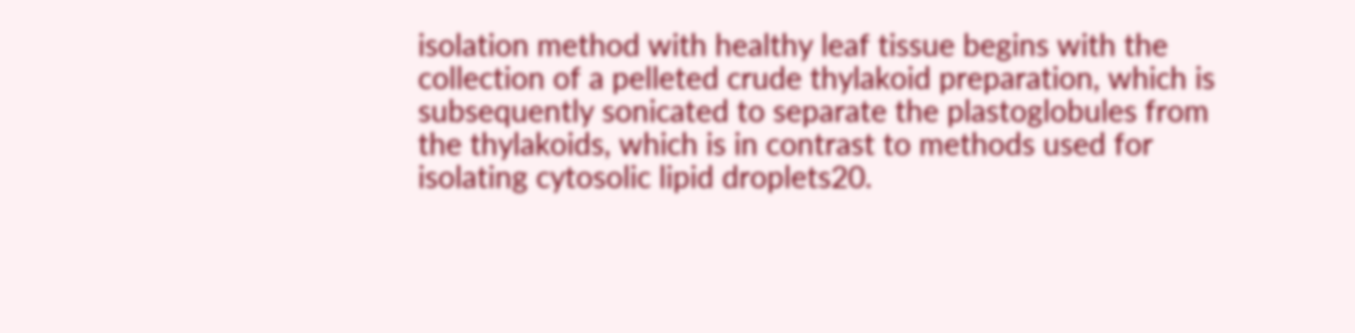isolation method with healthy leaf tissue begins with the collection of a pelleted crude thylakoid preparation, which is subsequently sonicated to separate the plastoglobules from the thylakoids, which is in contrast to methods used for isolating cytosolic lipid droplets20.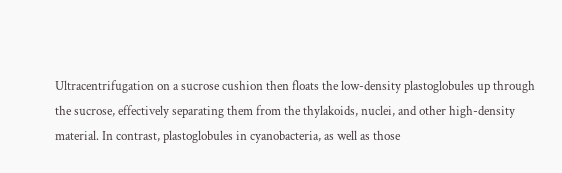Ultracentrifugation on a sucrose cushion then floats the low-density plastoglobules up through the sucrose, effectively separating them from the thylakoids, nuclei, and other high-density material. In contrast, plastoglobules in cyanobacteria, as well as those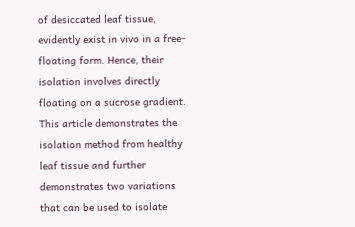of desiccated leaf tissue, evidently exist in vivo in a free-floating form. Hence, their isolation involves directly floating on a sucrose gradient. This article demonstrates the isolation method from healthy leaf tissue and further demonstrates two variations that can be used to isolate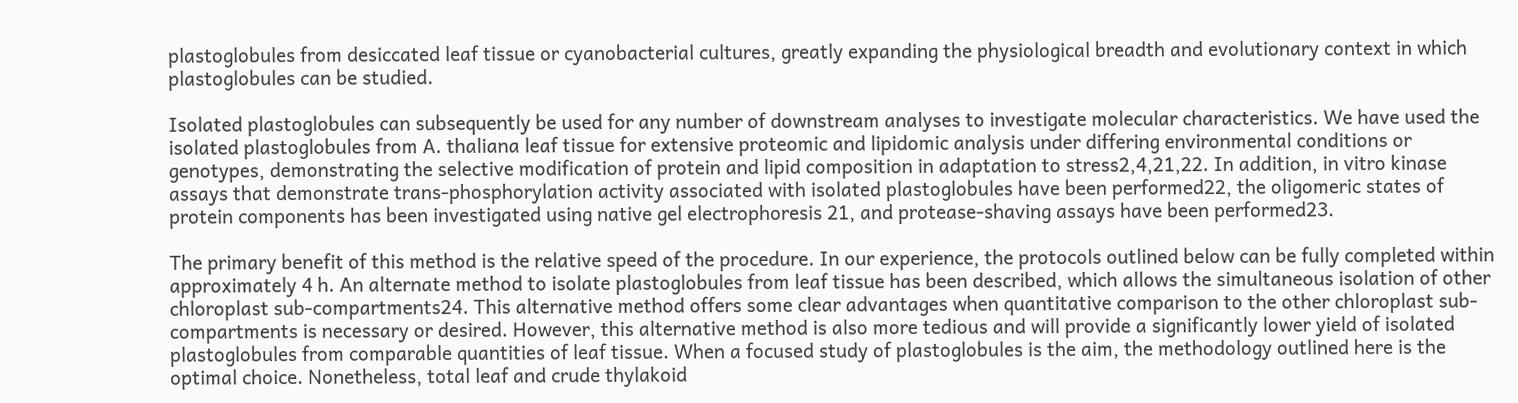plastoglobules from desiccated leaf tissue or cyanobacterial cultures, greatly expanding the physiological breadth and evolutionary context in which plastoglobules can be studied.

Isolated plastoglobules can subsequently be used for any number of downstream analyses to investigate molecular characteristics. We have used the isolated plastoglobules from A. thaliana leaf tissue for extensive proteomic and lipidomic analysis under differing environmental conditions or genotypes, demonstrating the selective modification of protein and lipid composition in adaptation to stress2,4,21,22. In addition, in vitro kinase assays that demonstrate trans-phosphorylation activity associated with isolated plastoglobules have been performed22, the oligomeric states of protein components has been investigated using native gel electrophoresis 21, and protease-shaving assays have been performed23.

The primary benefit of this method is the relative speed of the procedure. In our experience, the protocols outlined below can be fully completed within approximately 4 h. An alternate method to isolate plastoglobules from leaf tissue has been described, which allows the simultaneous isolation of other chloroplast sub-compartments24. This alternative method offers some clear advantages when quantitative comparison to the other chloroplast sub-compartments is necessary or desired. However, this alternative method is also more tedious and will provide a significantly lower yield of isolated plastoglobules from comparable quantities of leaf tissue. When a focused study of plastoglobules is the aim, the methodology outlined here is the optimal choice. Nonetheless, total leaf and crude thylakoid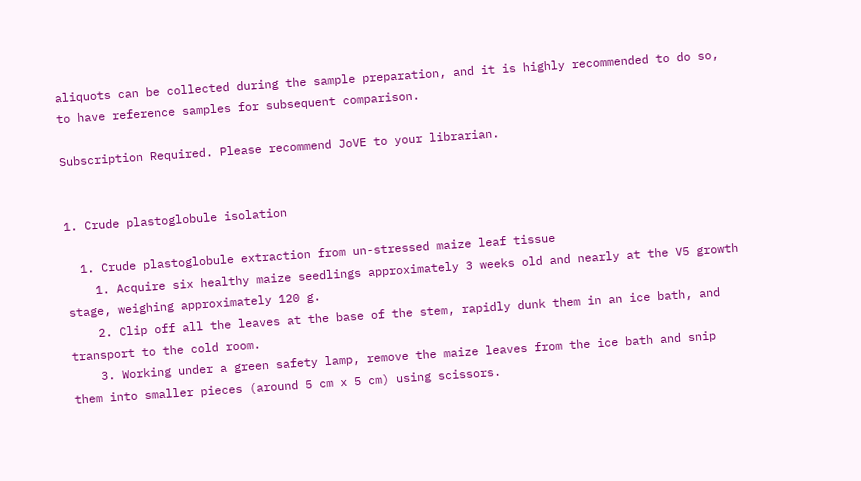aliquots can be collected during the sample preparation, and it is highly recommended to do so, to have reference samples for subsequent comparison.

Subscription Required. Please recommend JoVE to your librarian.


1. Crude plastoglobule isolation

  1. Crude plastoglobule extraction from un-stressed maize leaf tissue
    1. Acquire six healthy maize seedlings approximately 3 weeks old and nearly at the V5 growth stage, weighing approximately 120 g.
    2. Clip off all the leaves at the base of the stem, rapidly dunk them in an ice bath, and transport to the cold room.
    3. Working under a green safety lamp, remove the maize leaves from the ice bath and snip them into smaller pieces (around 5 cm x 5 cm) using scissors.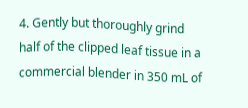4. Gently but thoroughly grind half of the clipped leaf tissue in a commercial blender in 350 mL of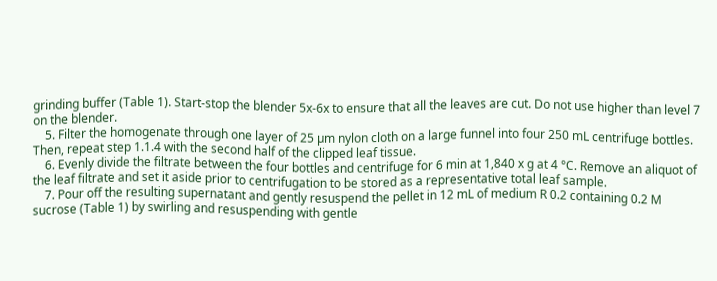grinding buffer (Table 1). Start-stop the blender 5x-6x to ensure that all the leaves are cut. Do not use higher than level 7 on the blender.
    5. Filter the homogenate through one layer of 25 µm nylon cloth on a large funnel into four 250 mL centrifuge bottles. Then, repeat step 1.1.4 with the second half of the clipped leaf tissue.
    6. Evenly divide the filtrate between the four bottles and centrifuge for 6 min at 1,840 x g at 4 °C. Remove an aliquot of the leaf filtrate and set it aside prior to centrifugation to be stored as a representative total leaf sample.
    7. Pour off the resulting supernatant and gently resuspend the pellet in 12 mL of medium R 0.2 containing 0.2 M sucrose (Table 1) by swirling and resuspending with gentle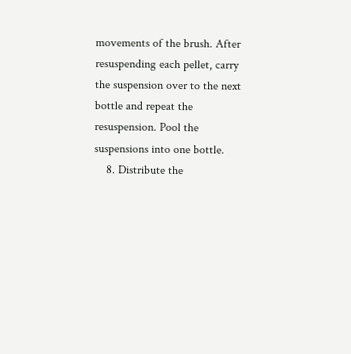movements of the brush. After resuspending each pellet, carry the suspension over to the next bottle and repeat the resuspension. Pool the suspensions into one bottle.
    8. Distribute the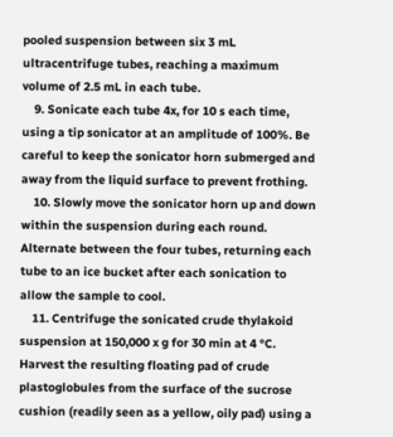pooled suspension between six 3 mL ultracentrifuge tubes, reaching a maximum volume of 2.5 mL in each tube.
    9. Sonicate each tube 4x, for 10 s each time, using a tip sonicator at an amplitude of 100%. Be careful to keep the sonicator horn submerged and away from the liquid surface to prevent frothing.
    10. Slowly move the sonicator horn up and down within the suspension during each round. Alternate between the four tubes, returning each tube to an ice bucket after each sonication to allow the sample to cool.
    11. Centrifuge the sonicated crude thylakoid suspension at 150,000 x g for 30 min at 4 °C. Harvest the resulting floating pad of crude plastoglobules from the surface of the sucrose cushion (readily seen as a yellow, oily pad) using a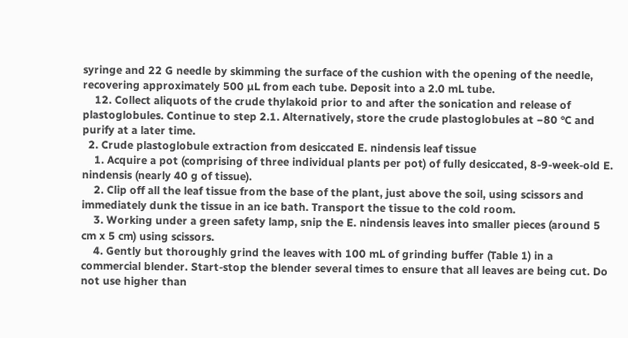syringe and 22 G needle by skimming the surface of the cushion with the opening of the needle, recovering approximately 500 µL from each tube. Deposit into a 2.0 mL tube.
    12. Collect aliquots of the crude thylakoid prior to and after the sonication and release of plastoglobules. Continue to step 2.1. Alternatively, store the crude plastoglobules at −80 °C and purify at a later time.
  2. Crude plastoglobule extraction from desiccated E. nindensis leaf tissue
    1. Acquire a pot (comprising of three individual plants per pot) of fully desiccated, 8-9-week-old E. nindensis (nearly 40 g of tissue).
    2. Clip off all the leaf tissue from the base of the plant, just above the soil, using scissors and immediately dunk the tissue in an ice bath. Transport the tissue to the cold room.
    3. Working under a green safety lamp, snip the E. nindensis leaves into smaller pieces (around 5 cm x 5 cm) using scissors.
    4. Gently but thoroughly grind the leaves with 100 mL of grinding buffer (Table 1) in a commercial blender. Start-stop the blender several times to ensure that all leaves are being cut. Do not use higher than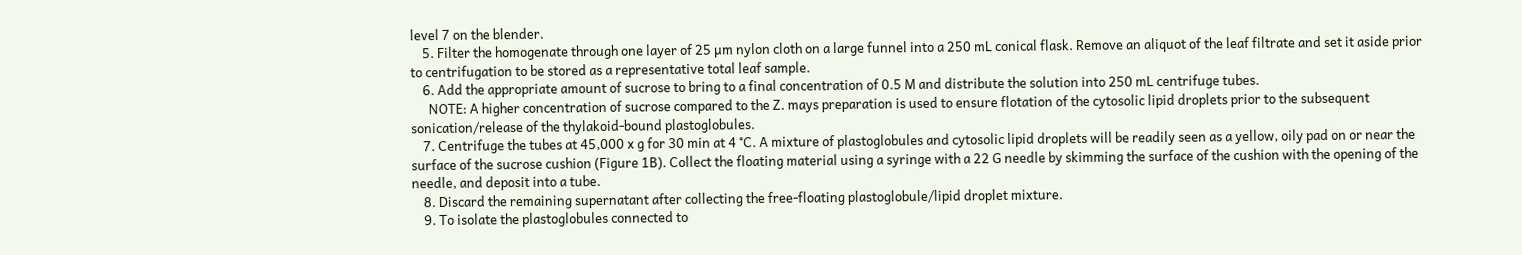level 7 on the blender.
    5. Filter the homogenate through one layer of 25 µm nylon cloth on a large funnel into a 250 mL conical flask. Remove an aliquot of the leaf filtrate and set it aside prior to centrifugation to be stored as a representative total leaf sample.
    6. Add the appropriate amount of sucrose to bring to a final concentration of 0.5 M and distribute the solution into 250 mL centrifuge tubes.
      NOTE: A higher concentration of sucrose compared to the Z. mays preparation is used to ensure flotation of the cytosolic lipid droplets prior to the subsequent sonication/release of the thylakoid-bound plastoglobules.
    7. Centrifuge the tubes at 45,000 x g for 30 min at 4 °C. A mixture of plastoglobules and cytosolic lipid droplets will be readily seen as a yellow, oily pad on or near the surface of the sucrose cushion (Figure 1B). Collect the floating material using a syringe with a 22 G needle by skimming the surface of the cushion with the opening of the needle, and deposit into a tube.
    8. Discard the remaining supernatant after collecting the free-floating plastoglobule/lipid droplet mixture.
    9. To isolate the plastoglobules connected to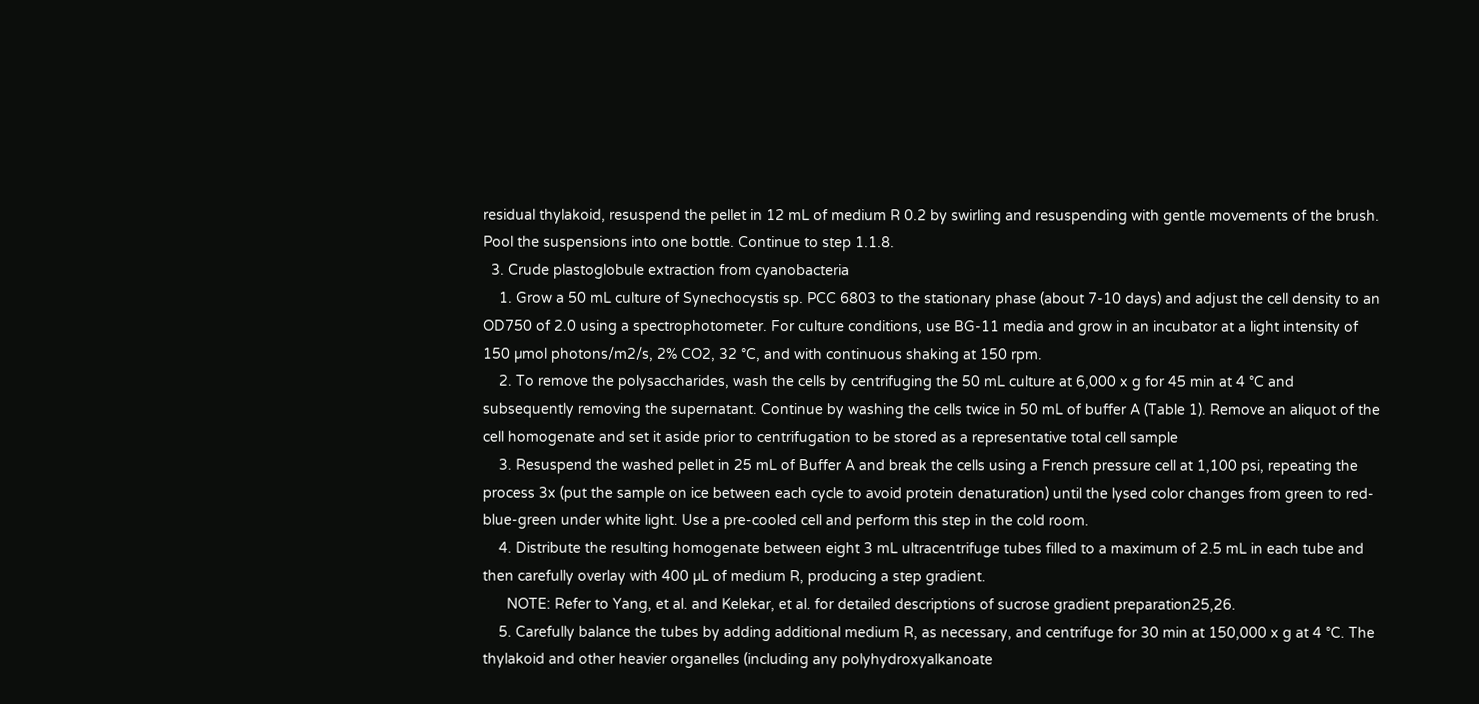residual thylakoid, resuspend the pellet in 12 mL of medium R 0.2 by swirling and resuspending with gentle movements of the brush. Pool the suspensions into one bottle. Continue to step 1.1.8.
  3. Crude plastoglobule extraction from cyanobacteria
    1. Grow a 50 mL culture of Synechocystis sp. PCC 6803 to the stationary phase (about 7-10 days) and adjust the cell density to an OD750 of 2.0 using a spectrophotometer. For culture conditions, use BG-11 media and grow in an incubator at a light intensity of 150 µmol photons/m2/s, 2% CO2, 32 °C, and with continuous shaking at 150 rpm.
    2. To remove the polysaccharides, wash the cells by centrifuging the 50 mL culture at 6,000 x g for 45 min at 4 °C and subsequently removing the supernatant. Continue by washing the cells twice in 50 mL of buffer A (Table 1). Remove an aliquot of the cell homogenate and set it aside prior to centrifugation to be stored as a representative total cell sample
    3. Resuspend the washed pellet in 25 mL of Buffer A and break the cells using a French pressure cell at 1,100 psi, repeating the process 3x (put the sample on ice between each cycle to avoid protein denaturation) until the lysed color changes from green to red-blue-green under white light. Use a pre-cooled cell and perform this step in the cold room.
    4. Distribute the resulting homogenate between eight 3 mL ultracentrifuge tubes filled to a maximum of 2.5 mL in each tube and then carefully overlay with 400 µL of medium R, producing a step gradient.
      NOTE: Refer to Yang, et al. and Kelekar, et al. for detailed descriptions of sucrose gradient preparation25,26.
    5. Carefully balance the tubes by adding additional medium R, as necessary, and centrifuge for 30 min at 150,000 x g at 4 °C. The thylakoid and other heavier organelles (including any polyhydroxyalkanoate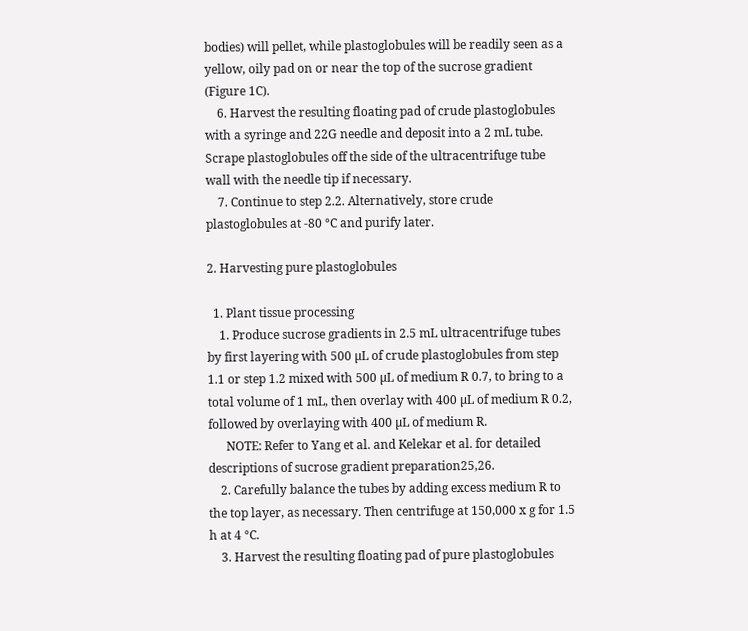bodies) will pellet, while plastoglobules will be readily seen as a yellow, oily pad on or near the top of the sucrose gradient (Figure 1C).
    6. Harvest the resulting floating pad of crude plastoglobules with a syringe and 22G needle and deposit into a 2 mL tube. Scrape plastoglobules off the side of the ultracentrifuge tube wall with the needle tip if necessary.
    7. Continue to step 2.2. Alternatively, store crude plastoglobules at -80 °C and purify later.

2. Harvesting pure plastoglobules

  1. Plant tissue processing
    1. Produce sucrose gradients in 2.5 mL ultracentrifuge tubes by first layering with 500 µL of crude plastoglobules from step 1.1 or step 1.2 mixed with 500 µL of medium R 0.7, to bring to a total volume of 1 mL, then overlay with 400 µL of medium R 0.2, followed by overlaying with 400 µL of medium R.
      NOTE: Refer to Yang et al. and Kelekar et al. for detailed descriptions of sucrose gradient preparation25,26.
    2. Carefully balance the tubes by adding excess medium R to the top layer, as necessary. Then centrifuge at 150,000 x g for 1.5 h at 4 °C.
    3. Harvest the resulting floating pad of pure plastoglobules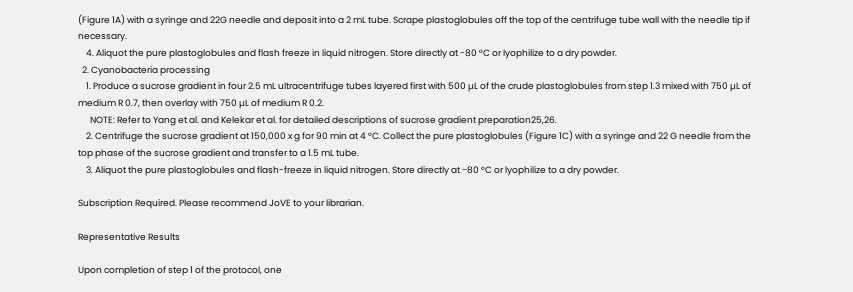(Figure 1A) with a syringe and 22G needle and deposit into a 2 mL tube. Scrape plastoglobules off the top of the centrifuge tube wall with the needle tip if necessary.
    4. Aliquot the pure plastoglobules and flash freeze in liquid nitrogen. Store directly at -80 °C or lyophilize to a dry powder.
  2. Cyanobacteria processing
    1. Produce a sucrose gradient in four 2.5 mL ultracentrifuge tubes layered first with 500 µL of the crude plastoglobules from step 1.3 mixed with 750 µL of medium R 0.7, then overlay with 750 µL of medium R 0.2.
      NOTE: Refer to Yang et al. and Kelekar et al. for detailed descriptions of sucrose gradient preparation25,26.
    2. Centrifuge the sucrose gradient at 150,000 x g for 90 min at 4 °C. Collect the pure plastoglobules (Figure 1C) with a syringe and 22 G needle from the top phase of the sucrose gradient and transfer to a 1.5 mL tube.
    3. Aliquot the pure plastoglobules and flash-freeze in liquid nitrogen. Store directly at −80 °C or lyophilize to a dry powder.

Subscription Required. Please recommend JoVE to your librarian.

Representative Results

Upon completion of step 1 of the protocol, one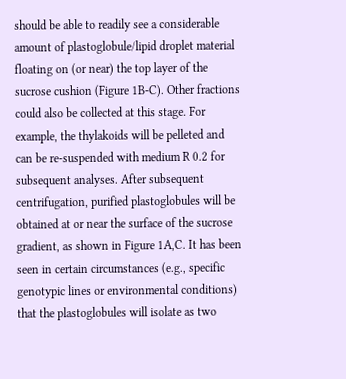should be able to readily see a considerable amount of plastoglobule/lipid droplet material floating on (or near) the top layer of the sucrose cushion (Figure 1B-C). Other fractions could also be collected at this stage. For example, the thylakoids will be pelleted and can be re-suspended with medium R 0.2 for subsequent analyses. After subsequent centrifugation, purified plastoglobules will be obtained at or near the surface of the sucrose gradient, as shown in Figure 1A,C. It has been seen in certain circumstances (e.g., specific genotypic lines or environmental conditions) that the plastoglobules will isolate as two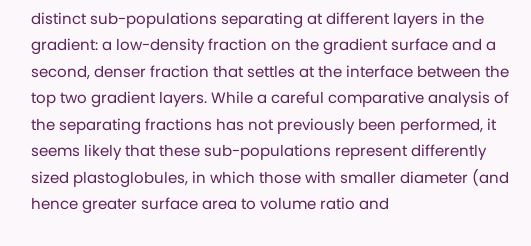distinct sub-populations separating at different layers in the gradient: a low-density fraction on the gradient surface and a second, denser fraction that settles at the interface between the top two gradient layers. While a careful comparative analysis of the separating fractions has not previously been performed, it seems likely that these sub-populations represent differently sized plastoglobules, in which those with smaller diameter (and hence greater surface area to volume ratio and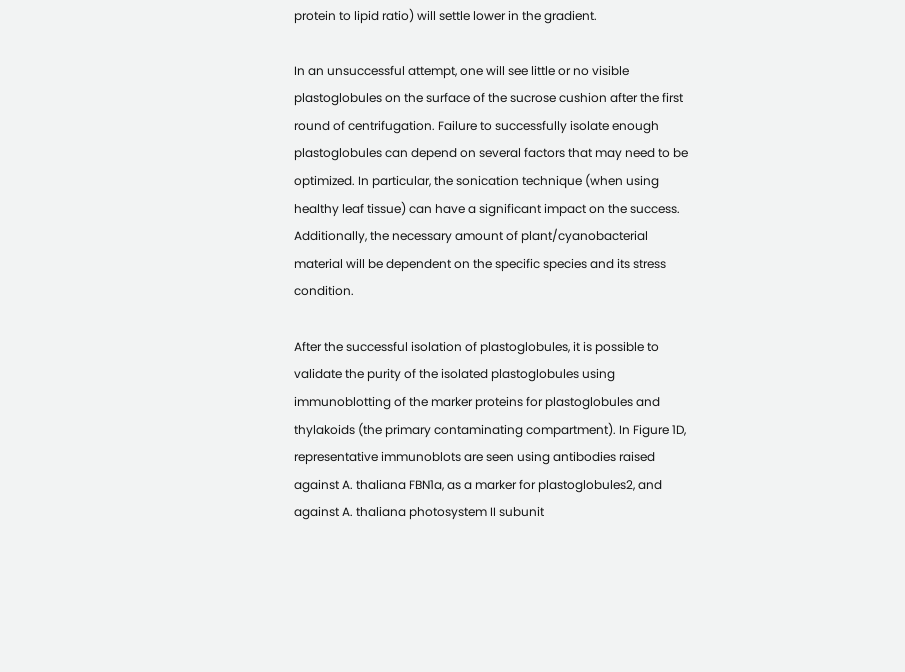protein to lipid ratio) will settle lower in the gradient.

In an unsuccessful attempt, one will see little or no visible plastoglobules on the surface of the sucrose cushion after the first round of centrifugation. Failure to successfully isolate enough plastoglobules can depend on several factors that may need to be optimized. In particular, the sonication technique (when using healthy leaf tissue) can have a significant impact on the success. Additionally, the necessary amount of plant/cyanobacterial material will be dependent on the specific species and its stress condition.

After the successful isolation of plastoglobules, it is possible to validate the purity of the isolated plastoglobules using immunoblotting of the marker proteins for plastoglobules and thylakoids (the primary contaminating compartment). In Figure 1D, representative immunoblots are seen using antibodies raised against A. thaliana FBN1a, as a marker for plastoglobules2, and against A. thaliana photosystem II subunit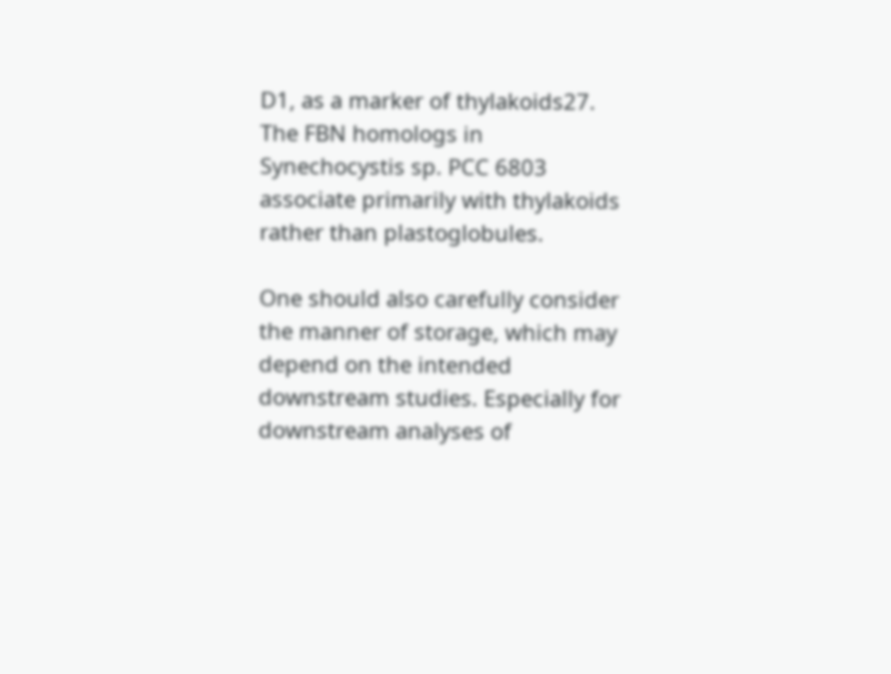D1, as a marker of thylakoids27. The FBN homologs in Synechocystis sp. PCC 6803 associate primarily with thylakoids rather than plastoglobules.

One should also carefully consider the manner of storage, which may depend on the intended downstream studies. Especially for downstream analyses of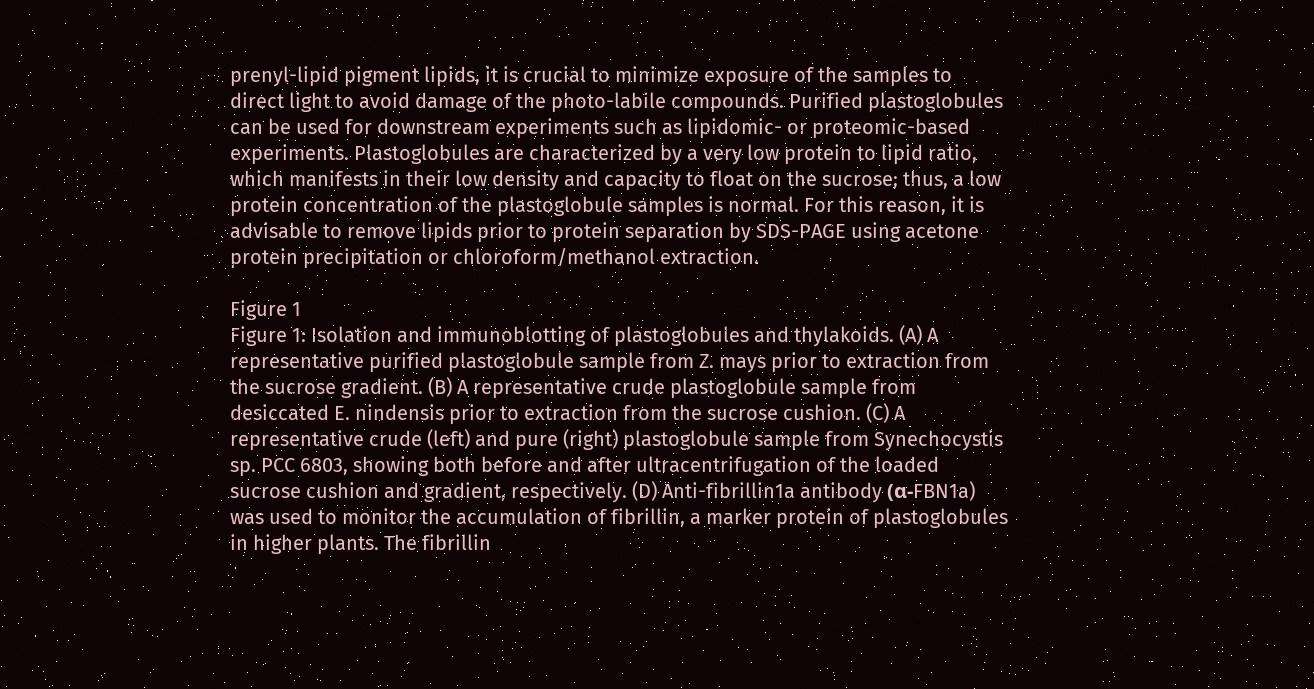prenyl-lipid pigment lipids, it is crucial to minimize exposure of the samples to direct light to avoid damage of the photo-labile compounds. Purified plastoglobules can be used for downstream experiments such as lipidomic- or proteomic-based experiments. Plastoglobules are characterized by a very low protein to lipid ratio, which manifests in their low density and capacity to float on the sucrose; thus, a low protein concentration of the plastoglobule samples is normal. For this reason, it is advisable to remove lipids prior to protein separation by SDS-PAGE using acetone protein precipitation or chloroform/methanol extraction.

Figure 1
Figure 1: Isolation and immunoblotting of plastoglobules and thylakoids. (A) A representative purified plastoglobule sample from Z. mays prior to extraction from the sucrose gradient. (B) A representative crude plastoglobule sample from desiccated E. nindensis prior to extraction from the sucrose cushion. (C) A representative crude (left) and pure (right) plastoglobule sample from Synechocystis sp. PCC 6803, showing both before and after ultracentrifugation of the loaded sucrose cushion and gradient, respectively. (D) Anti-fibrillin1a antibody (α-FBN1a) was used to monitor the accumulation of fibrillin, a marker protein of plastoglobules in higher plants. The fibrillin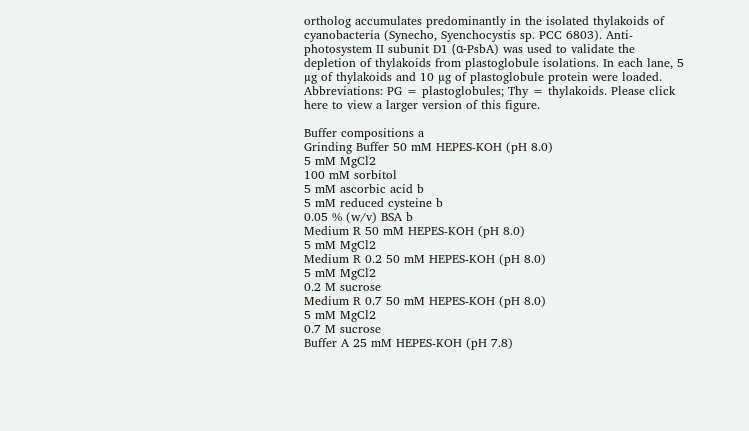ortholog accumulates predominantly in the isolated thylakoids of cyanobacteria (Synecho, Syenchocystis sp. PCC 6803). Anti-photosystem II subunit D1 (α-PsbA) was used to validate the depletion of thylakoids from plastoglobule isolations. In each lane, 5 µg of thylakoids and 10 µg of plastoglobule protein were loaded. Abbreviations: PG = plastoglobules; Thy = thylakoids. Please click here to view a larger version of this figure.

Buffer compositions a
Grinding Buffer 50 mM HEPES-KOH (pH 8.0)
5 mM MgCl2
100 mM sorbitol
5 mM ascorbic acid b
5 mM reduced cysteine b
0.05 % (w/v) BSA b
Medium R 50 mM HEPES-KOH (pH 8.0)
5 mM MgCl2
Medium R 0.2 50 mM HEPES-KOH (pH 8.0)
5 mM MgCl2
0.2 M sucrose
Medium R 0.7 50 mM HEPES-KOH (pH 8.0)
5 mM MgCl2
0.7 M sucrose
Buffer A 25 mM HEPES-KOH (pH 7.8)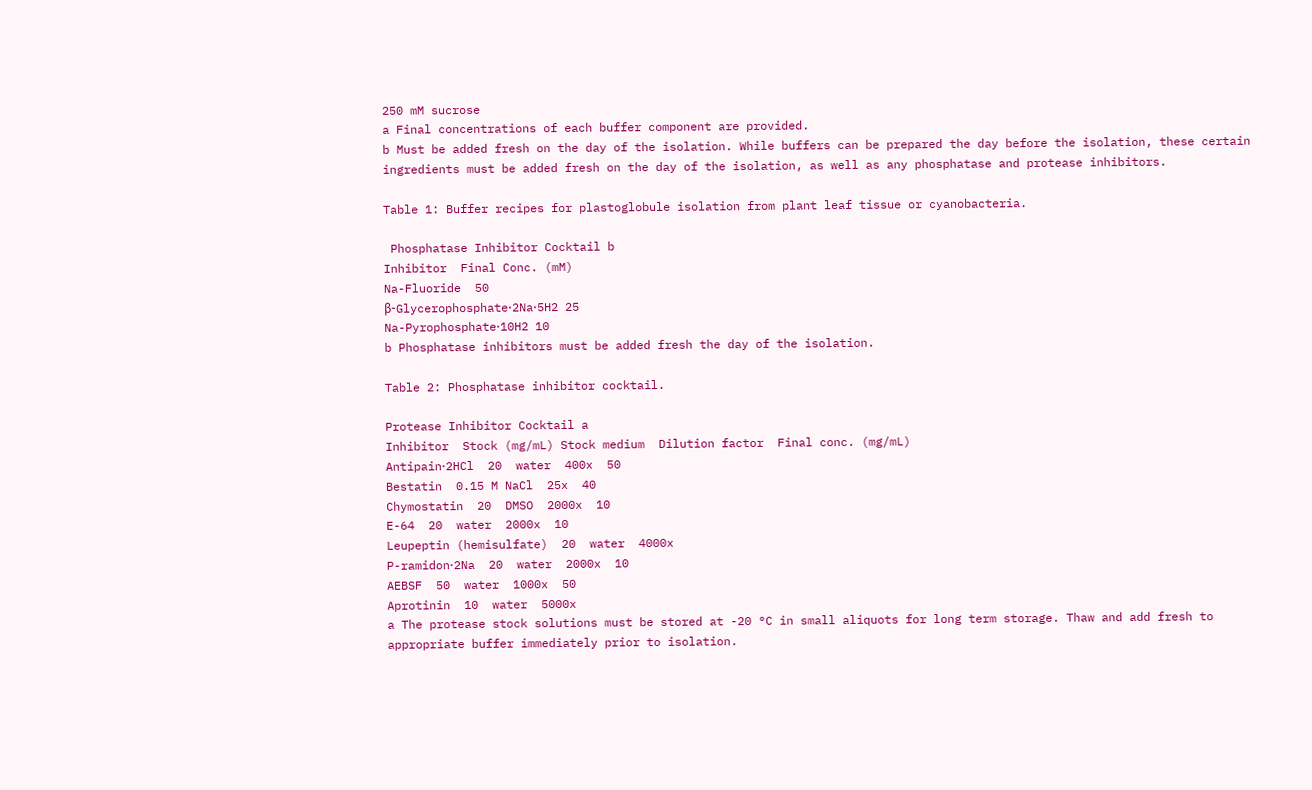250 mM sucrose
a Final concentrations of each buffer component are provided.
b Must be added fresh on the day of the isolation. While buffers can be prepared the day before the isolation, these certain ingredients must be added fresh on the day of the isolation, as well as any phosphatase and protease inhibitors.

Table 1: Buffer recipes for plastoglobule isolation from plant leaf tissue or cyanobacteria.

 Phosphatase Inhibitor Cocktail b
Inhibitor  Final Conc. (mM)
Na-Fluoride  50
β-Glycerophosphate⋅2Na⋅5H2 25
Na-Pyrophosphate⋅10H2 10
b Phosphatase inhibitors must be added fresh the day of the isolation.

Table 2: Phosphatase inhibitor cocktail.

Protease Inhibitor Cocktail a
Inhibitor  Stock (mg/mL) Stock medium  Dilution factor  Final conc. (mg/mL)
Antipain⋅2HCl  20  water  400x  50
Bestatin  0.15 M NaCl  25x  40
Chymostatin  20  DMSO  2000x  10
E-64  20  water  2000x  10
Leupeptin (hemisulfate)  20  water  4000x
P-ramidon⋅2Na  20  water  2000x  10
AEBSF  50  water  1000x  50
Aprotinin  10  water  5000x
a The protease stock solutions must be stored at -20 °C in small aliquots for long term storage. Thaw and add fresh to appropriate buffer immediately prior to isolation.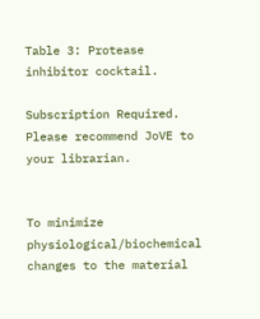Table 3: Protease inhibitor cocktail.

Subscription Required. Please recommend JoVE to your librarian.


To minimize physiological/biochemical changes to the material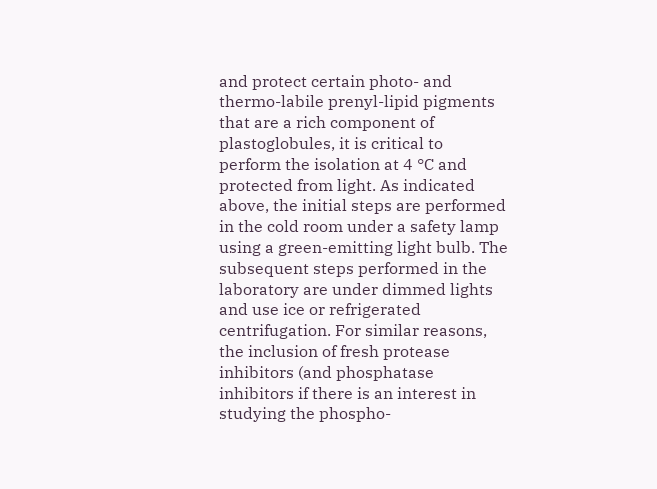and protect certain photo- and thermo-labile prenyl-lipid pigments that are a rich component of plastoglobules, it is critical to perform the isolation at 4 °C and protected from light. As indicated above, the initial steps are performed in the cold room under a safety lamp using a green-emitting light bulb. The subsequent steps performed in the laboratory are under dimmed lights and use ice or refrigerated centrifugation. For similar reasons, the inclusion of fresh protease inhibitors (and phosphatase inhibitors if there is an interest in studying the phospho-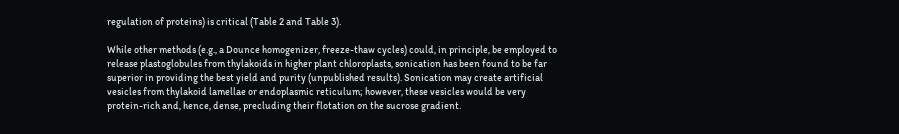regulation of proteins) is critical (Table 2 and Table 3).

While other methods (e.g., a Dounce homogenizer, freeze-thaw cycles) could, in principle, be employed to release plastoglobules from thylakoids in higher plant chloroplasts, sonication has been found to be far superior in providing the best yield and purity (unpublished results). Sonication may create artificial vesicles from thylakoid lamellae or endoplasmic reticulum; however, these vesicles would be very protein-rich and, hence, dense, precluding their flotation on the sucrose gradient.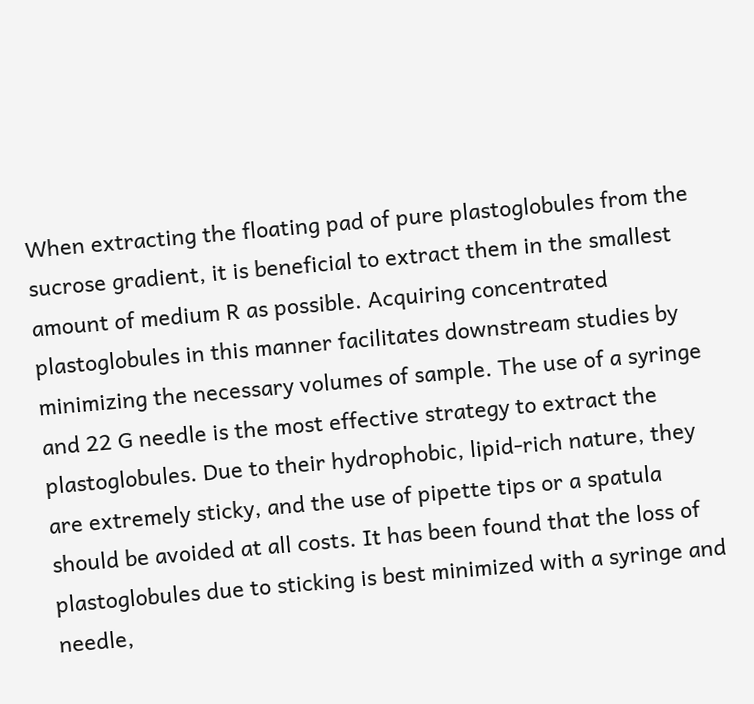When extracting the floating pad of pure plastoglobules from the sucrose gradient, it is beneficial to extract them in the smallest amount of medium R as possible. Acquiring concentrated plastoglobules in this manner facilitates downstream studies by minimizing the necessary volumes of sample. The use of a syringe and 22 G needle is the most effective strategy to extract the plastoglobules. Due to their hydrophobic, lipid-rich nature, they are extremely sticky, and the use of pipette tips or a spatula should be avoided at all costs. It has been found that the loss of plastoglobules due to sticking is best minimized with a syringe and needle,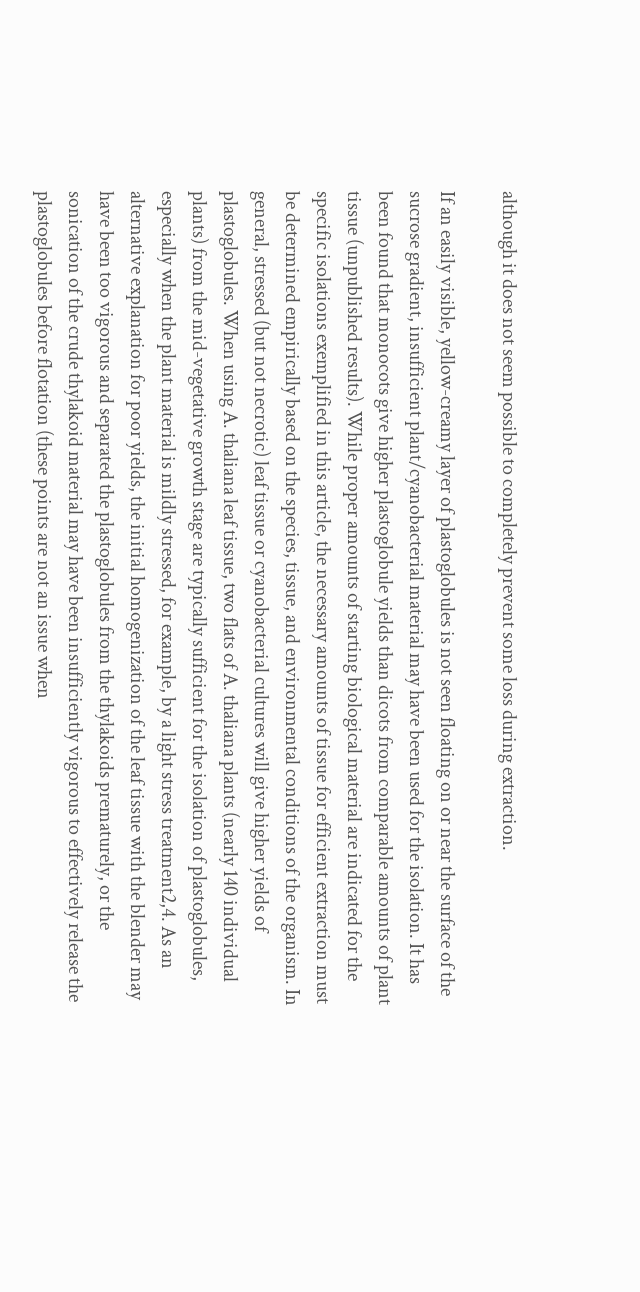although it does not seem possible to completely prevent some loss during extraction.

If an easily visible, yellow-creamy layer of plastoglobules is not seen floating on or near the surface of the sucrose gradient, insufficient plant/cyanobacterial material may have been used for the isolation. It has been found that monocots give higher plastoglobule yields than dicots from comparable amounts of plant tissue (unpublished results). While proper amounts of starting biological material are indicated for the specific isolations exemplified in this article, the necessary amounts of tissue for efficient extraction must be determined empirically based on the species, tissue, and environmental conditions of the organism. In general, stressed (but not necrotic) leaf tissue or cyanobacterial cultures will give higher yields of plastoglobules. When using A. thaliana leaf tissue, two flats of A. thaliana plants (nearly 140 individual plants) from the mid-vegetative growth stage are typically sufficient for the isolation of plastoglobules, especially when the plant material is mildly stressed, for example, by a light stress treatment2,4. As an alternative explanation for poor yields, the initial homogenization of the leaf tissue with the blender may have been too vigorous and separated the plastoglobules from the thylakoids prematurely, or the sonication of the crude thylakoid material may have been insufficiently vigorous to effectively release the plastoglobules before flotation (these points are not an issue when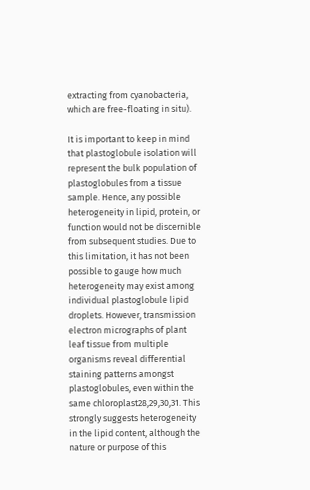extracting from cyanobacteria, which are free-floating in situ).

It is important to keep in mind that plastoglobule isolation will represent the bulk population of plastoglobules from a tissue sample. Hence, any possible heterogeneity in lipid, protein, or function would not be discernible from subsequent studies. Due to this limitation, it has not been possible to gauge how much heterogeneity may exist among individual plastoglobule lipid droplets. However, transmission electron micrographs of plant leaf tissue from multiple organisms reveal differential staining patterns amongst plastoglobules, even within the same chloroplast28,29,30,31. This strongly suggests heterogeneity in the lipid content, although the nature or purpose of this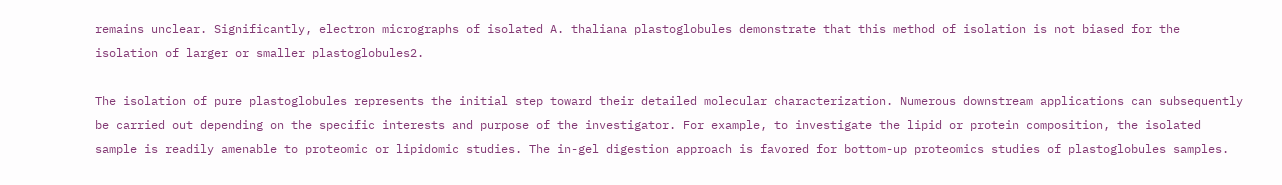remains unclear. Significantly, electron micrographs of isolated A. thaliana plastoglobules demonstrate that this method of isolation is not biased for the isolation of larger or smaller plastoglobules2.

The isolation of pure plastoglobules represents the initial step toward their detailed molecular characterization. Numerous downstream applications can subsequently be carried out depending on the specific interests and purpose of the investigator. For example, to investigate the lipid or protein composition, the isolated sample is readily amenable to proteomic or lipidomic studies. The in-gel digestion approach is favored for bottom-up proteomics studies of plastoglobules samples.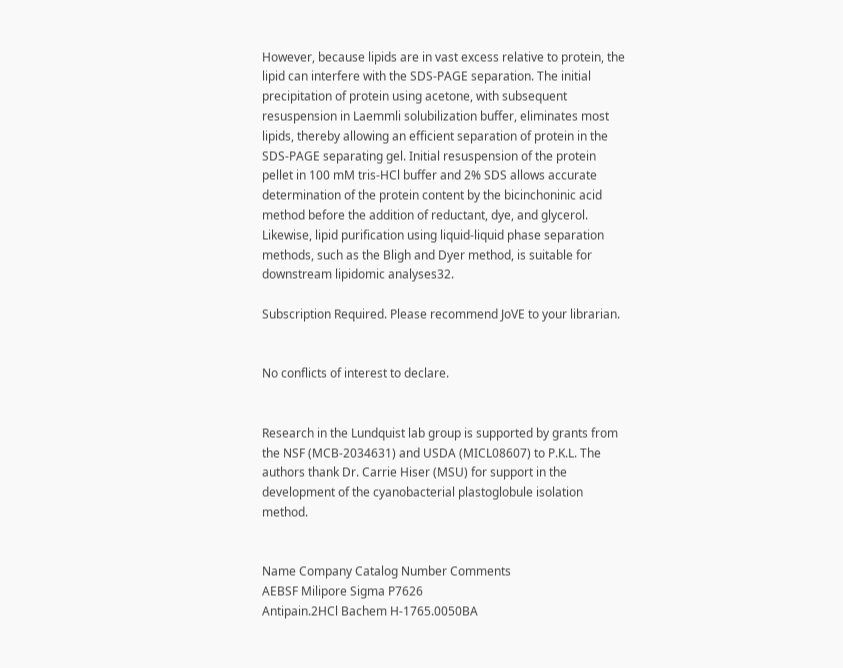However, because lipids are in vast excess relative to protein, the lipid can interfere with the SDS-PAGE separation. The initial precipitation of protein using acetone, with subsequent resuspension in Laemmli solubilization buffer, eliminates most lipids, thereby allowing an efficient separation of protein in the SDS-PAGE separating gel. Initial resuspension of the protein pellet in 100 mM tris-HCl buffer and 2% SDS allows accurate determination of the protein content by the bicinchoninic acid method before the addition of reductant, dye, and glycerol. Likewise, lipid purification using liquid-liquid phase separation methods, such as the Bligh and Dyer method, is suitable for downstream lipidomic analyses32.

Subscription Required. Please recommend JoVE to your librarian.


No conflicts of interest to declare.


Research in the Lundquist lab group is supported by grants from the NSF (MCB-2034631) and USDA (MICL08607) to P.K.L. The authors thank Dr. Carrie Hiser (MSU) for support in the development of the cyanobacterial plastoglobule isolation method.


Name Company Catalog Number Comments
AEBSF Milipore Sigma P7626
Antipain.2HCl Bachem H-1765.0050BA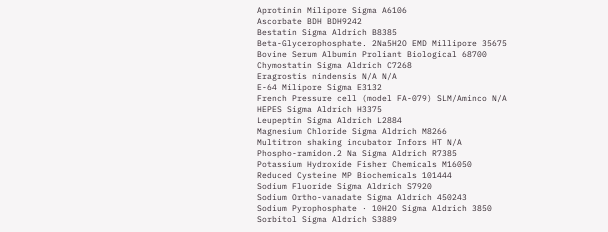Aprotinin Milipore Sigma A6106
Ascorbate BDH BDH9242
Bestatin Sigma Aldrich B8385
Beta-Glycerophosphate. 2Na5H2O EMD Millipore 35675
Bovine Serum Albumin Proliant Biological 68700
Chymostatin Sigma Aldrich C7268
Eragrostis nindensis N/A N/A
E-64 Milipore Sigma E3132
French Pressure cell (model FA-079) SLM/Aminco N/A
HEPES Sigma Aldrich H3375
Leupeptin Sigma Aldrich L2884
Magnesium Chloride Sigma Aldrich M8266
Multitron shaking incubator Infors HT N/A
Phospho-ramidon.2 Na Sigma Aldrich R7385
Potassium Hydroxide Fisher Chemicals M16050
Reduced Cysteine MP Biochemicals 101444
Sodium Fluoride Sigma Aldrich S7920
Sodium Ortho-vanadate Sigma Aldrich 450243
Sodium Pyrophosphate · 10H2O Sigma Aldrich 3850
Sorbitol Sigma Aldrich S3889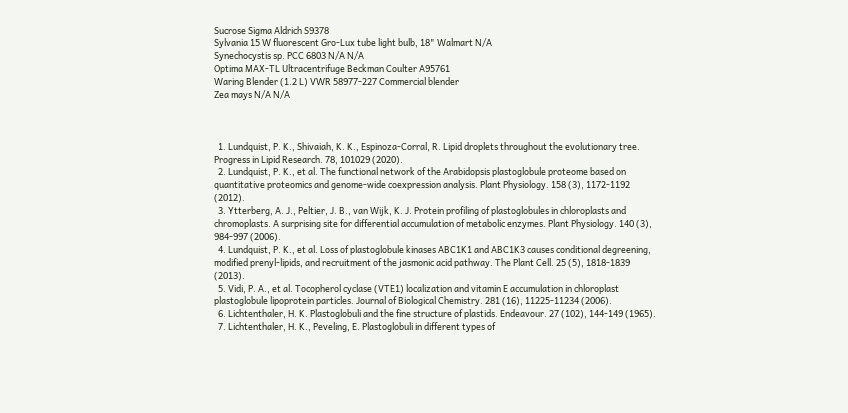Sucrose Sigma Aldrich S9378
Sylvania 15 W fluorescent Gro-Lux tube light bulb, 18" Walmart N/A
Synechocystis sp. PCC 6803 N/A N/A
Optima MAX-TL Ultracentrifuge Beckman Coulter A95761
Waring Blender (1.2 L) VWR 58977-227 Commercial blender
Zea mays N/A N/A



  1. Lundquist, P. K., Shivaiah, K. K., Espinoza-Corral, R. Lipid droplets throughout the evolutionary tree. Progress in Lipid Research. 78, 101029 (2020).
  2. Lundquist, P. K., et al. The functional network of the Arabidopsis plastoglobule proteome based on quantitative proteomics and genome-wide coexpression analysis. Plant Physiology. 158 (3), 1172-1192 (2012).
  3. Ytterberg, A. J., Peltier, J. B., van Wijk, K. J. Protein profiling of plastoglobules in chloroplasts and chromoplasts. A surprising site for differential accumulation of metabolic enzymes. Plant Physiology. 140 (3), 984-997 (2006).
  4. Lundquist, P. K., et al. Loss of plastoglobule kinases ABC1K1 and ABC1K3 causes conditional degreening, modified prenyl-lipids, and recruitment of the jasmonic acid pathway. The Plant Cell. 25 (5), 1818-1839 (2013).
  5. Vidi, P. A., et al. Tocopherol cyclase (VTE1) localization and vitamin E accumulation in chloroplast plastoglobule lipoprotein particles. Journal of Biological Chemistry. 281 (16), 11225-11234 (2006).
  6. Lichtenthaler, H. K. Plastoglobuli and the fine structure of plastids. Endeavour. 27 (102), 144-149 (1965).
  7. Lichtenthaler, H. K., Peveling, E. Plastoglobuli in different types of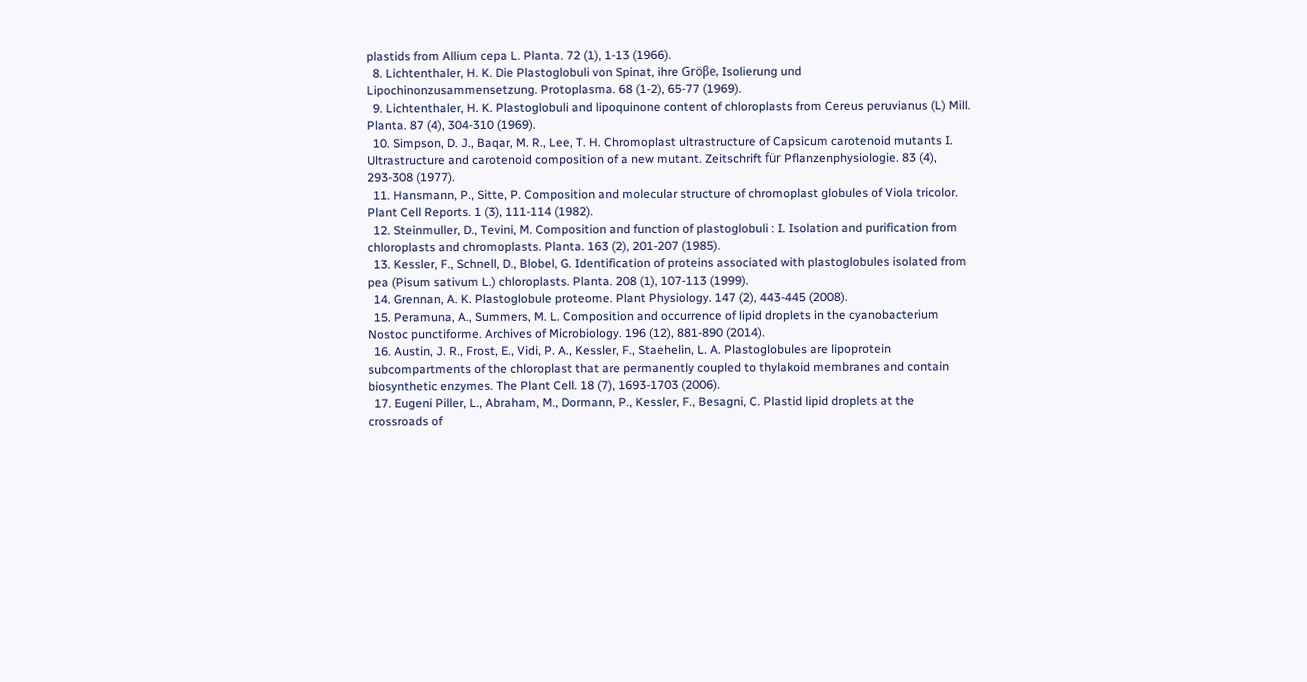plastids from Allium cepa L. Planta. 72 (1), 1-13 (1966).
  8. Lichtenthaler, H. K. Die Plastoglobuli von Spinat, ihre Gröβe, Isolierung und Lipochinonzusammensetzung. Protoplasma. 68 (1-2), 65-77 (1969).
  9. Lichtenthaler, H. K. Plastoglobuli and lipoquinone content of chloroplasts from Cereus peruvianus (L) Mill. Planta. 87 (4), 304-310 (1969).
  10. Simpson, D. J., Baqar, M. R., Lee, T. H. Chromoplast ultrastructure of Capsicum carotenoid mutants I. Ultrastructure and carotenoid composition of a new mutant. Zeitschrift für Pflanzenphysiologie. 83 (4), 293-308 (1977).
  11. Hansmann, P., Sitte, P. Composition and molecular structure of chromoplast globules of Viola tricolor. Plant Cell Reports. 1 (3), 111-114 (1982).
  12. Steinmuller, D., Tevini, M. Composition and function of plastoglobuli : I. Isolation and purification from chloroplasts and chromoplasts. Planta. 163 (2), 201-207 (1985).
  13. Kessler, F., Schnell, D., Blobel, G. Identification of proteins associated with plastoglobules isolated from pea (Pisum sativum L.) chloroplasts. Planta. 208 (1), 107-113 (1999).
  14. Grennan, A. K. Plastoglobule proteome. Plant Physiology. 147 (2), 443-445 (2008).
  15. Peramuna, A., Summers, M. L. Composition and occurrence of lipid droplets in the cyanobacterium Nostoc punctiforme. Archives of Microbiology. 196 (12), 881-890 (2014).
  16. Austin, J. R., Frost, E., Vidi, P. A., Kessler, F., Staehelin, L. A. Plastoglobules are lipoprotein subcompartments of the chloroplast that are permanently coupled to thylakoid membranes and contain biosynthetic enzymes. The Plant Cell. 18 (7), 1693-1703 (2006).
  17. Eugeni Piller, L., Abraham, M., Dormann, P., Kessler, F., Besagni, C. Plastid lipid droplets at the crossroads of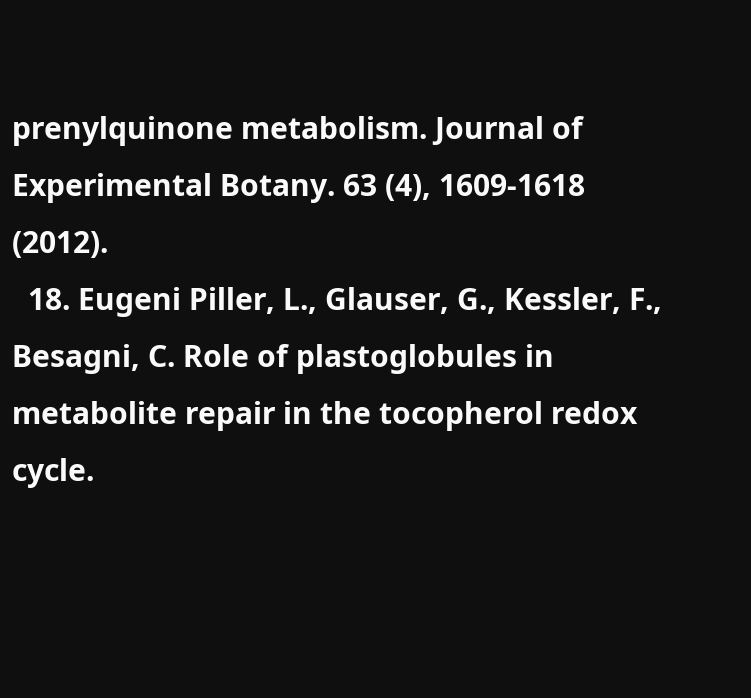prenylquinone metabolism. Journal of Experimental Botany. 63 (4), 1609-1618 (2012).
  18. Eugeni Piller, L., Glauser, G., Kessler, F., Besagni, C. Role of plastoglobules in metabolite repair in the tocopherol redox cycle.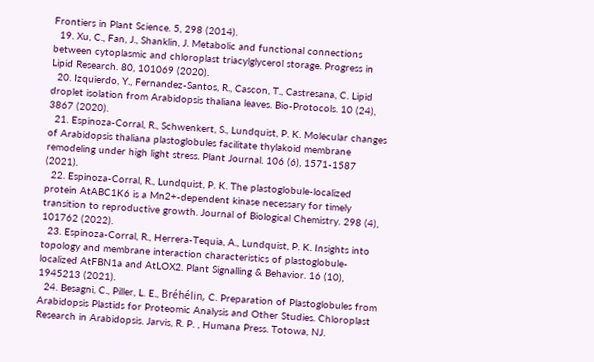Frontiers in Plant Science. 5, 298 (2014).
  19. Xu, C., Fan, J., Shanklin, J. Metabolic and functional connections between cytoplasmic and chloroplast triacylglycerol storage. Progress in Lipid Research. 80, 101069 (2020).
  20. Izquierdo, Y., Fernandez-Santos, R., Cascon, T., Castresana, C. Lipid droplet isolation from Arabidopsis thaliana leaves. Bio-Protocols. 10 (24), 3867 (2020).
  21. Espinoza-Corral, R., Schwenkert, S., Lundquist, P. K. Molecular changes of Arabidopsis thaliana plastoglobules facilitate thylakoid membrane remodeling under high light stress. Plant Journal. 106 (6), 1571-1587 (2021).
  22. Espinoza-Corral, R., Lundquist, P. K. The plastoglobule-localized protein AtABC1K6 is a Mn2+-dependent kinase necessary for timely transition to reproductive growth. Journal of Biological Chemistry. 298 (4), 101762 (2022).
  23. Espinoza-Corral, R., Herrera-Tequia, A., Lundquist, P. K. Insights into topology and membrane interaction characteristics of plastoglobule-localized AtFBN1a and AtLOX2. Plant Signalling & Behavior. 16 (10), 1945213 (2021).
  24. Besagni, C., Piller, L. E., Bréhélin, C. Preparation of Plastoglobules from Arabidopsis Plastids for Proteomic Analysis and Other Studies. Chloroplast Research in Arabidopsis. Jarvis, R. P. , Humana Press. Totowa, NJ.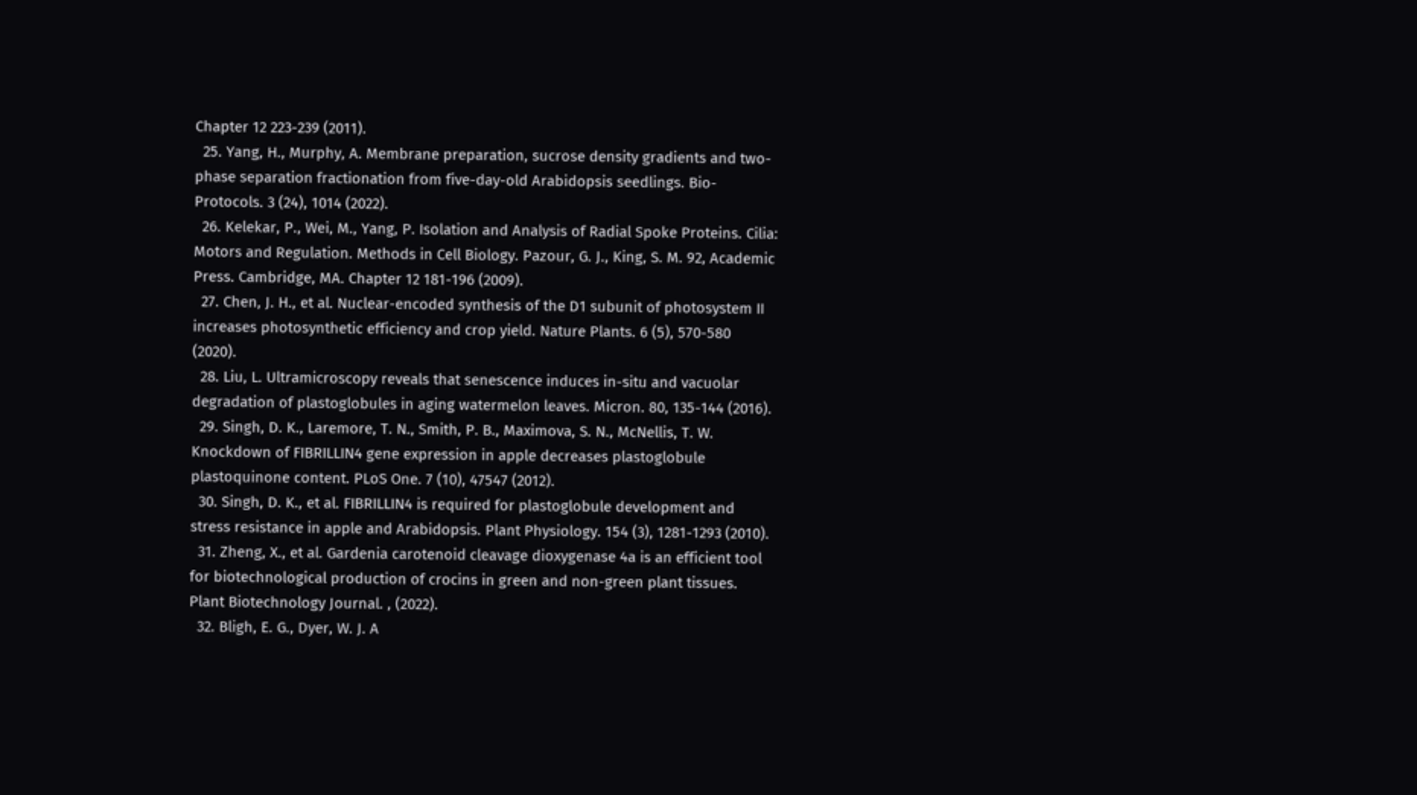Chapter 12 223-239 (2011).
  25. Yang, H., Murphy, A. Membrane preparation, sucrose density gradients and two-phase separation fractionation from five-day-old Arabidopsis seedlings. Bio-Protocols. 3 (24), 1014 (2022).
  26. Kelekar, P., Wei, M., Yang, P. Isolation and Analysis of Radial Spoke Proteins. Cilia: Motors and Regulation. Methods in Cell Biology. Pazour, G. J., King, S. M. 92, Academic Press. Cambridge, MA. Chapter 12 181-196 (2009).
  27. Chen, J. H., et al. Nuclear-encoded synthesis of the D1 subunit of photosystem II increases photosynthetic efficiency and crop yield. Nature Plants. 6 (5), 570-580 (2020).
  28. Liu, L. Ultramicroscopy reveals that senescence induces in-situ and vacuolar degradation of plastoglobules in aging watermelon leaves. Micron. 80, 135-144 (2016).
  29. Singh, D. K., Laremore, T. N., Smith, P. B., Maximova, S. N., McNellis, T. W. Knockdown of FIBRILLIN4 gene expression in apple decreases plastoglobule plastoquinone content. PLoS One. 7 (10), 47547 (2012).
  30. Singh, D. K., et al. FIBRILLIN4 is required for plastoglobule development and stress resistance in apple and Arabidopsis. Plant Physiology. 154 (3), 1281-1293 (2010).
  31. Zheng, X., et al. Gardenia carotenoid cleavage dioxygenase 4a is an efficient tool for biotechnological production of crocins in green and non-green plant tissues. Plant Biotechnology Journal. , (2022).
  32. Bligh, E. G., Dyer, W. J. A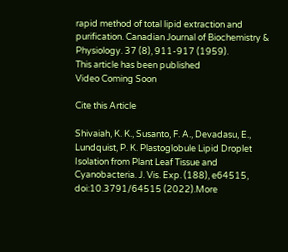rapid method of total lipid extraction and purification. Canadian Journal of Biochemistry & Physiology. 37 (8), 911-917 (1959).
This article has been published
Video Coming Soon

Cite this Article

Shivaiah, K. K., Susanto, F. A., Devadasu, E., Lundquist, P. K. Plastoglobule Lipid Droplet Isolation from Plant Leaf Tissue and Cyanobacteria. J. Vis. Exp. (188), e64515, doi:10.3791/64515 (2022).More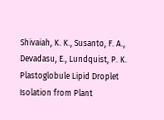Shivaiah, K. K., Susanto, F. A., Devadasu, E., Lundquist, P. K. Plastoglobule Lipid Droplet Isolation from Plant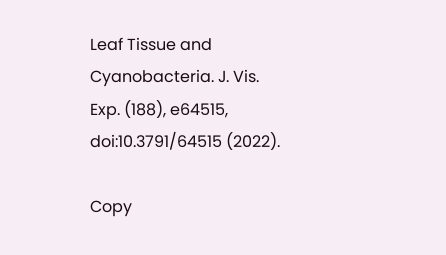Leaf Tissue and Cyanobacteria. J. Vis. Exp. (188), e64515, doi:10.3791/64515 (2022).

Copy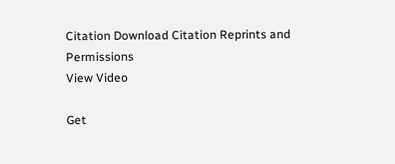Citation Download Citation Reprints and Permissions
View Video

Get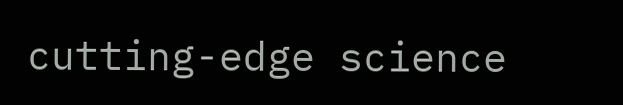cutting-edge science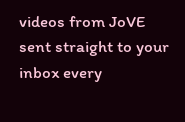videos from JoVE sent straight to your inbox every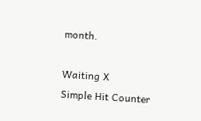month.

Waiting X
Simple Hit Counter